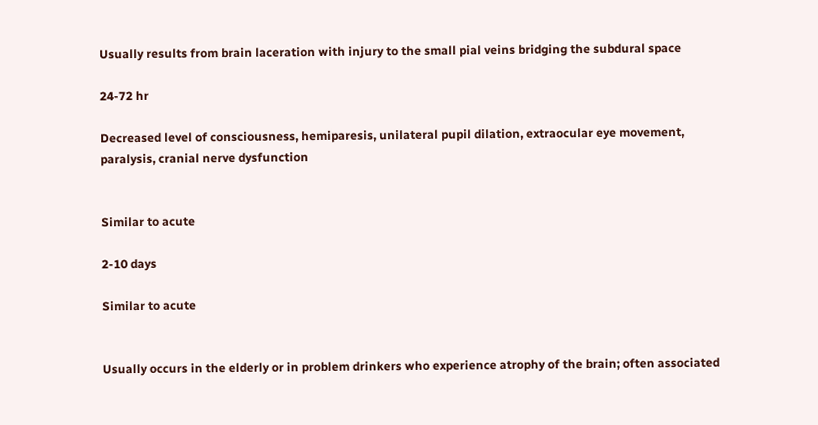Usually results from brain laceration with injury to the small pial veins bridging the subdural space

24-72 hr

Decreased level of consciousness, hemiparesis, unilateral pupil dilation, extraocular eye movement, paralysis, cranial nerve dysfunction


Similar to acute

2-10 days

Similar to acute


Usually occurs in the elderly or in problem drinkers who experience atrophy of the brain; often associated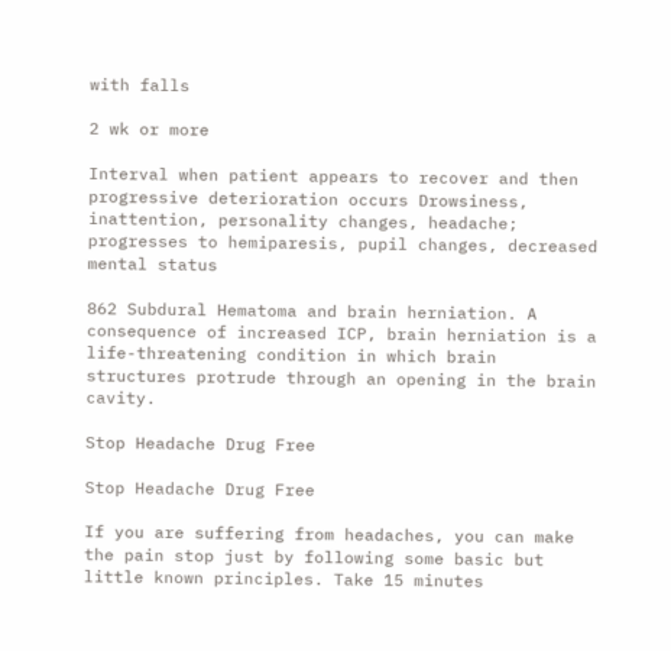with falls

2 wk or more

Interval when patient appears to recover and then progressive deterioration occurs Drowsiness, inattention, personality changes, headache; progresses to hemiparesis, pupil changes, decreased mental status

862 Subdural Hematoma and brain herniation. A consequence of increased ICP, brain herniation is a life-threatening condition in which brain structures protrude through an opening in the brain cavity.

Stop Headache Drug Free

Stop Headache Drug Free

If you are suffering from headaches, you can make the pain stop just by following some basic but little known principles. Take 15 minutes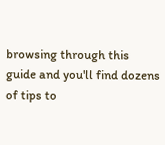browsing through this guide and you'll find dozens of tips to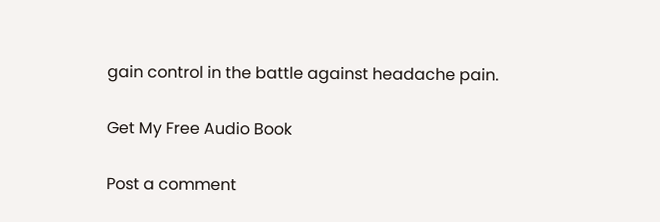gain control in the battle against headache pain.

Get My Free Audio Book

Post a comment